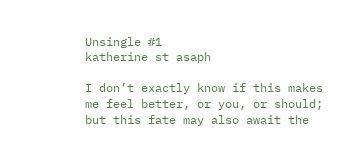Unsingle #1
katherine st asaph

I don’t exactly know if this makes me feel better, or you, or should; but this fate may also await the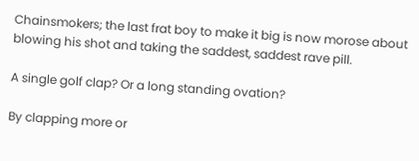Chainsmokers; the last frat boy to make it big is now morose about blowing his shot and taking the saddest, saddest rave pill.

A single golf clap? Or a long standing ovation?

By clapping more or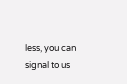less, you can signal to us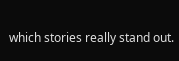which stories really stand out.